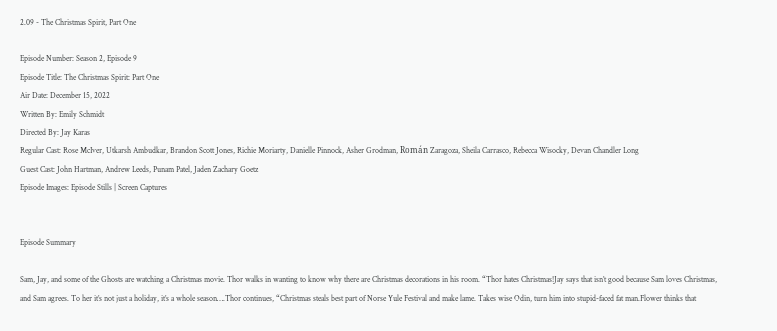2.09 - The Christmas Spirit, Part One

Episode Number: Season 2, Episode 9
Episode Title: The Christmas Spirit: Part One
Air Date: December 15, 2022
Written By: Emily Schmidt
Directed By: Jay Karas
Regular Cast: Rose McIver, Utkarsh Ambudkar, Brandon Scott Jones, Richie Moriarty, Danielle Pinnock, Asher Grodman, Román Zaragoza, Sheila Carrasco, Rebecca Wisocky, Devan Chandler Long
Guest Cast: John Hartman, Andrew Leeds, Punam Patel, Jaden Zachary Goetz
Episode Images: Episode Stills | Screen Captures


Episode Summary

Sam, Jay, and some of the Ghosts are watching a Christmas movie. Thor walks in wanting to know why there are Christmas decorations in his room. “Thor hates Christmas!Jay says that isn’t good because Sam loves Christmas, and Sam agrees. To her it’s not just a holiday, it’s a whole season….Thor continues, “Christmas steals best part of Norse Yule Festival and make lame. Takes wise Odin, turn him into stupid-faced fat man.Flower thinks that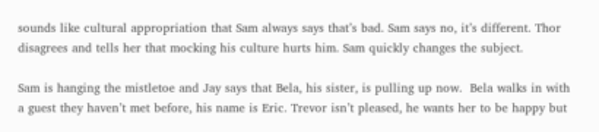sounds like cultural appropriation that Sam always says that’s bad. Sam says no, it’s different. Thor disagrees and tells her that mocking his culture hurts him. Sam quickly changes the subject.

Sam is hanging the mistletoe and Jay says that Bela, his sister, is pulling up now.  Bela walks in with a guest they haven’t met before, his name is Eric. Trevor isn’t pleased, he wants her to be happy but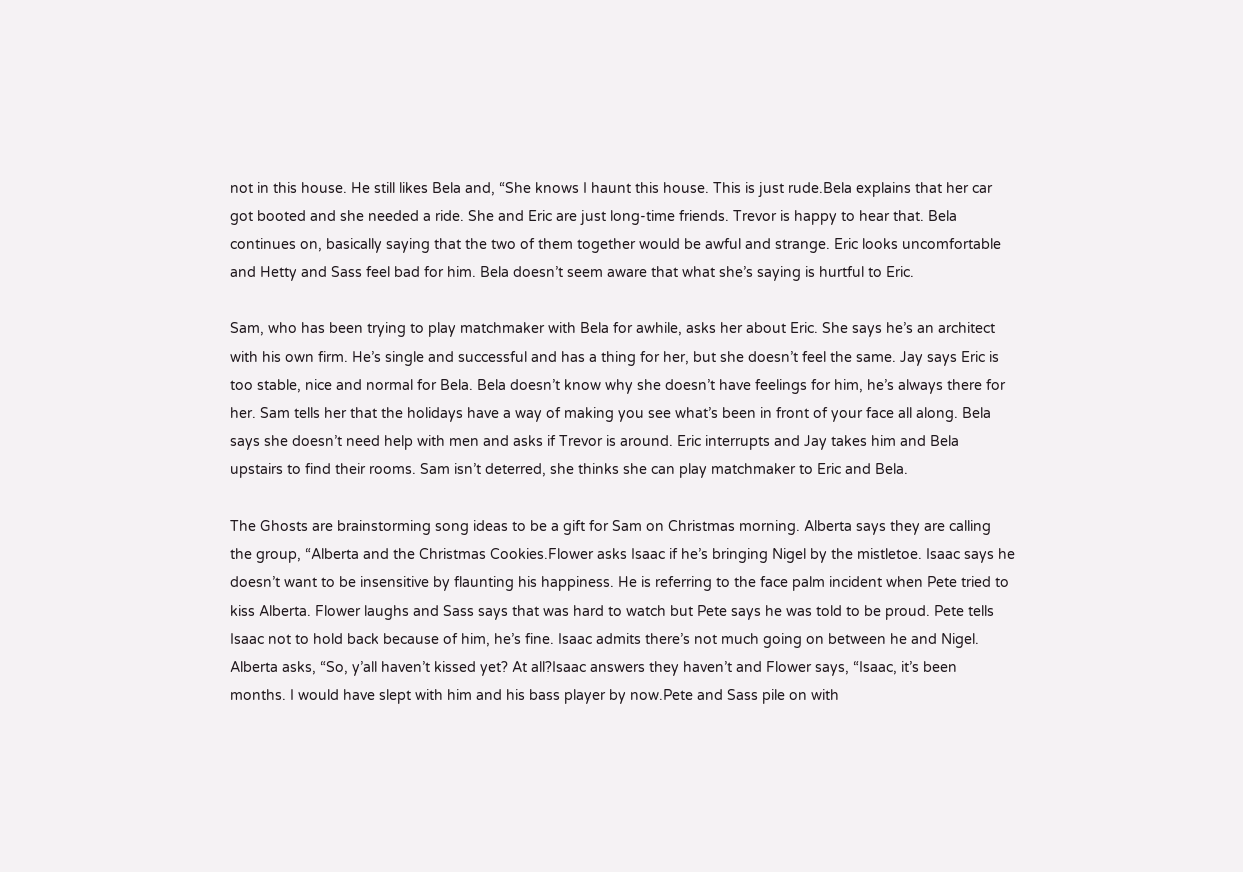not in this house. He still likes Bela and, “She knows I haunt this house. This is just rude.Bela explains that her car got booted and she needed a ride. She and Eric are just long-time friends. Trevor is happy to hear that. Bela continues on, basically saying that the two of them together would be awful and strange. Eric looks uncomfortable and Hetty and Sass feel bad for him. Bela doesn’t seem aware that what she’s saying is hurtful to Eric.

Sam, who has been trying to play matchmaker with Bela for awhile, asks her about Eric. She says he’s an architect with his own firm. He’s single and successful and has a thing for her, but she doesn’t feel the same. Jay says Eric is too stable, nice and normal for Bela. Bela doesn’t know why she doesn’t have feelings for him, he’s always there for her. Sam tells her that the holidays have a way of making you see what’s been in front of your face all along. Bela says she doesn’t need help with men and asks if Trevor is around. Eric interrupts and Jay takes him and Bela upstairs to find their rooms. Sam isn’t deterred, she thinks she can play matchmaker to Eric and Bela.

The Ghosts are brainstorming song ideas to be a gift for Sam on Christmas morning. Alberta says they are calling the group, “Alberta and the Christmas Cookies.Flower asks Isaac if he’s bringing Nigel by the mistletoe. Isaac says he doesn’t want to be insensitive by flaunting his happiness. He is referring to the face palm incident when Pete tried to kiss Alberta. Flower laughs and Sass says that was hard to watch but Pete says he was told to be proud. Pete tells Isaac not to hold back because of him, he’s fine. Isaac admits there’s not much going on between he and Nigel. Alberta asks, “So, y’all haven’t kissed yet? At all?Isaac answers they haven’t and Flower says, “Isaac, it’s been months. I would have slept with him and his bass player by now.Pete and Sass pile on with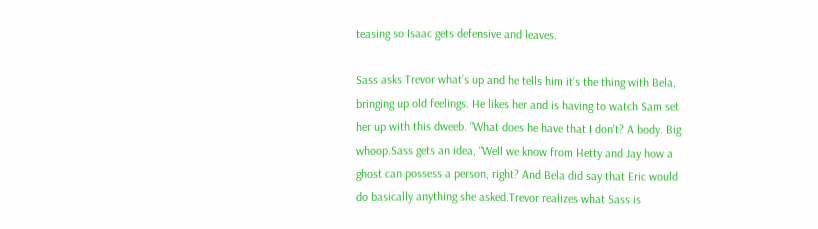teasing so Isaac gets defensive and leaves.

Sass asks Trevor what’s up and he tells him it’s the thing with Bela, bringing up old feelings. He likes her and is having to watch Sam set her up with this dweeb. “What does he have that I don’t? A body. Big whoop.Sass gets an idea, “Well we know from Hetty and Jay how a ghost can possess a person, right? And Bela did say that Eric would do basically anything she asked.Trevor realizes what Sass is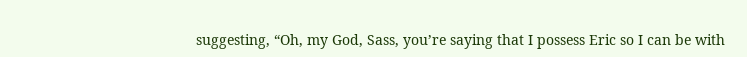suggesting, “Oh, my God, Sass, you’re saying that I possess Eric so I can be with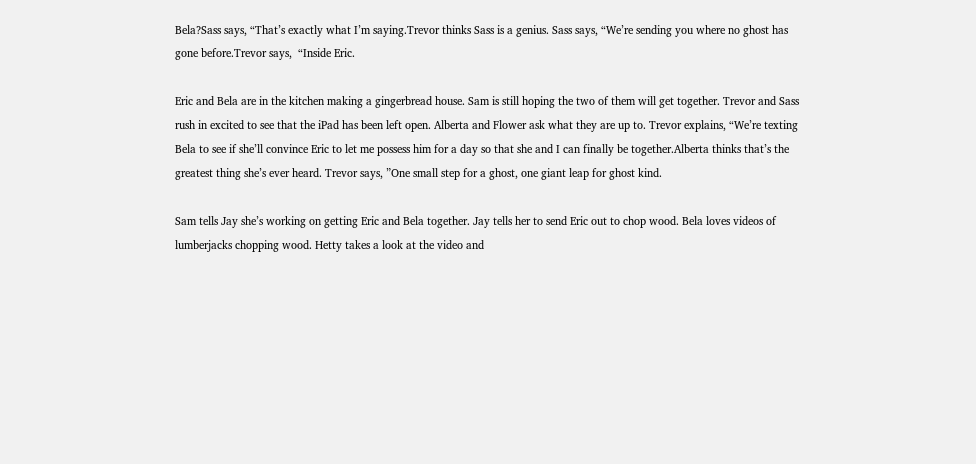Bela?Sass says, “That’s exactly what I’m saying.Trevor thinks Sass is a genius. Sass says, “We’re sending you where no ghost has gone before.Trevor says,  “Inside Eric.

Eric and Bela are in the kitchen making a gingerbread house. Sam is still hoping the two of them will get together. Trevor and Sass rush in excited to see that the iPad has been left open. Alberta and Flower ask what they are up to. Trevor explains, “We’re texting Bela to see if she’ll convince Eric to let me possess him for a day so that she and I can finally be together.Alberta thinks that’s the greatest thing she’s ever heard. Trevor says, ”One small step for a ghost, one giant leap for ghost kind.

Sam tells Jay she’s working on getting Eric and Bela together. Jay tells her to send Eric out to chop wood. Bela loves videos of lumberjacks chopping wood. Hetty takes a look at the video and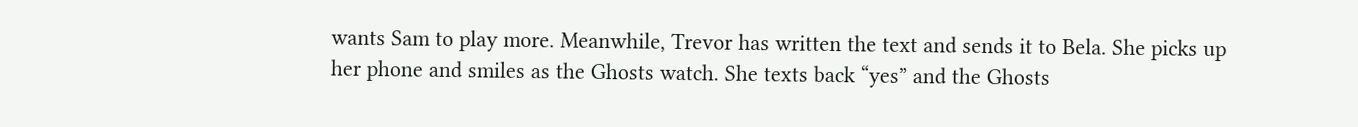wants Sam to play more. Meanwhile, Trevor has written the text and sends it to Bela. She picks up her phone and smiles as the Ghosts watch. She texts back “yes” and the Ghosts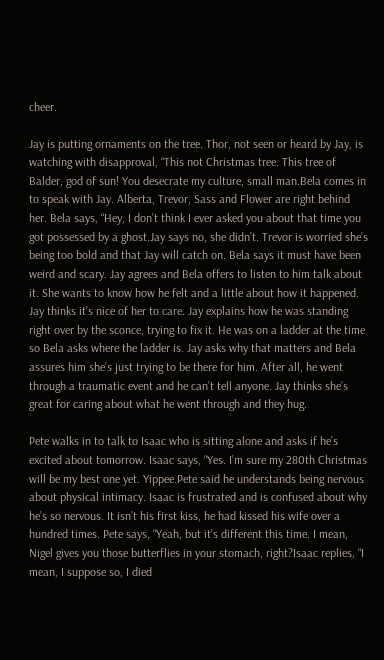cheer.

Jay is putting ornaments on the tree. Thor, not seen or heard by Jay, is watching with disapproval, “This not Christmas tree. This tree of Balder, god of sun! You desecrate my culture, small man.Bela comes in to speak with Jay. Alberta, Trevor, Sass and Flower are right behind her. Bela says, “Hey, I don’t think I ever asked you about that time you got possessed by a ghost.Jay says no, she didn’t. Trevor is worried she’s being too bold and that Jay will catch on. Bela says it must have been weird and scary. Jay agrees and Bela offers to listen to him talk about it. She wants to know how he felt and a little about how it happened. Jay thinks it’s nice of her to care. Jay explains how he was standing right over by the sconce, trying to fix it. He was on a ladder at the time so Bela asks where the ladder is. Jay asks why that matters and Bela assures him she’s just trying to be there for him. After all, he went through a traumatic event and he can’t tell anyone. Jay thinks she’s great for caring about what he went through and they hug.

Pete walks in to talk to Isaac who is sitting alone and asks if he’s excited about tomorrow. Isaac says, “Yes. I’m sure my 280th Christmas will be my best one yet. Yippee.Pete said he understands being nervous about physical intimacy. Isaac is frustrated and is confused about why he’s so nervous. It isn’t his first kiss, he had kissed his wife over a hundred times. Pete says, “Yeah, but it’s different this time. I mean, Nigel gives you those butterflies in your stomach, right?Isaac replies, “I mean, I suppose so, I died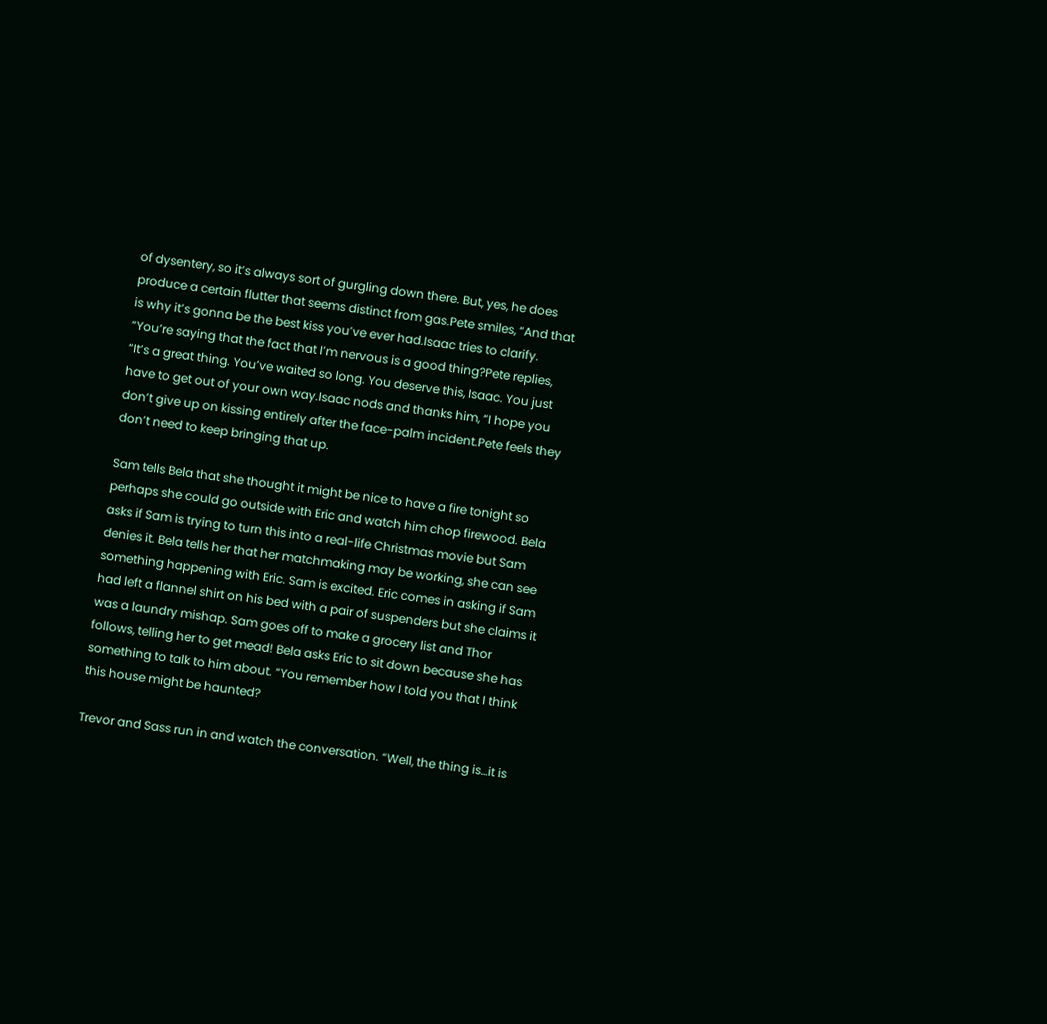of dysentery, so it’s always sort of gurgling down there. But, yes, he does produce a certain flutter that seems distinct from gas.Pete smiles, “And that is why it’s gonna be the best kiss you’ve ever had.Isaac tries to clarify. “You’re saying that the fact that I’m nervous is a good thing?Pete replies, “It’s a great thing. You’ve waited so long. You deserve this, Isaac. You just have to get out of your own way.Isaac nods and thanks him, “I hope you don’t give up on kissing entirely after the face-palm incident.Pete feels they don’t need to keep bringing that up.

Sam tells Bela that she thought it might be nice to have a fire tonight so perhaps she could go outside with Eric and watch him chop firewood. Bela asks if Sam is trying to turn this into a real-life Christmas movie but Sam denies it. Bela tells her that her matchmaking may be working, she can see something happening with Eric. Sam is excited. Eric comes in asking if Sam had left a flannel shirt on his bed with a pair of suspenders but she claims it was a laundry mishap. Sam goes off to make a grocery list and Thor follows, telling her to get mead! Bela asks Eric to sit down because she has something to talk to him about. “You remember how I told you that I think this house might be haunted?

Trevor and Sass run in and watch the conversation. “Well, the thing is…it is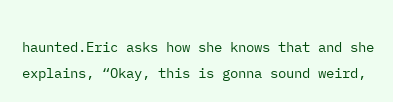haunted.Eric asks how she knows that and she explains, “Okay, this is gonna sound weird,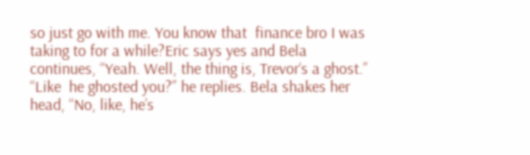so just go with me. You know that  finance bro I was taking to for a while?Eric says yes and Bela continues, “Yeah. Well, the thing is, Trevor‘s a ghost.” “Like  he ghosted you?” he replies. Bela shakes her head, “No, like, he’s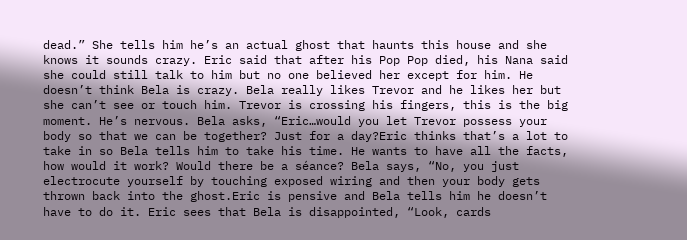dead.” She tells him he’s an actual ghost that haunts this house and she knows it sounds crazy. Eric said that after his Pop Pop died, his Nana said she could still talk to him but no one believed her except for him. He doesn’t think Bela is crazy. Bela really likes Trevor and he likes her but she can’t see or touch him. Trevor is crossing his fingers, this is the big moment. He’s nervous. Bela asks, “Eric…would you let Trevor possess your body so that we can be together? Just for a day?Eric thinks that’s a lot to take in so Bela tells him to take his time. He wants to have all the facts, how would it work? Would there be a séance? Bela says, “No, you just electrocute yourself by touching exposed wiring and then your body gets thrown back into the ghost.Eric is pensive and Bela tells him he doesn’t have to do it. Eric sees that Bela is disappointed, “Look, cards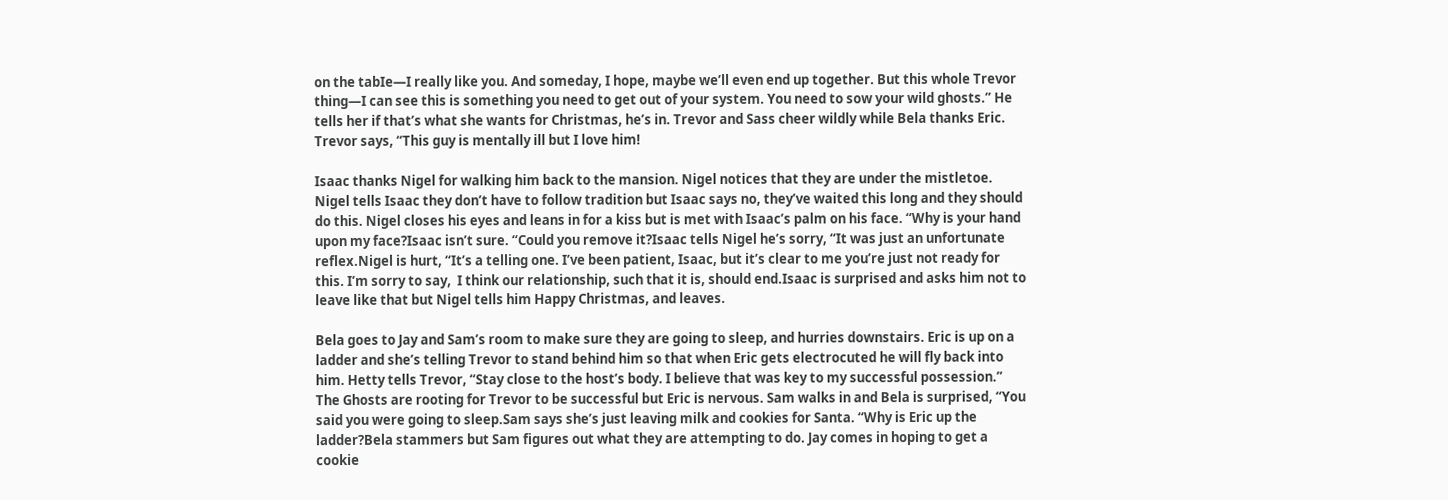on the tabIe—I really like you. And someday, I hope, maybe we’ll even end up together. But this whole Trevor thing—I can see this is something you need to get out of your system. You need to sow your wild ghosts.” He tells her if that’s what she wants for Christmas, he’s in. Trevor and Sass cheer wildly while Bela thanks Eric. Trevor says, “This guy is mentally ill but I love him!

Isaac thanks Nigel for walking him back to the mansion. Nigel notices that they are under the mistletoe. Nigel tells Isaac they don’t have to follow tradition but Isaac says no, they’ve waited this long and they should do this. Nigel closes his eyes and leans in for a kiss but is met with Isaac’s palm on his face. “Why is your hand upon my face?Isaac isn’t sure. “Could you remove it?Isaac tells Nigel he’s sorry, “It was just an unfortunate reflex.Nigel is hurt, “It’s a telling one. I’ve been patient, Isaac, but it’s clear to me you’re just not ready for this. I’m sorry to say,  I think our relationship, such that it is, should end.Isaac is surprised and asks him not to leave like that but Nigel tells him Happy Christmas, and leaves.

Bela goes to Jay and Sam’s room to make sure they are going to sleep, and hurries downstairs. Eric is up on a ladder and she’s telling Trevor to stand behind him so that when Eric gets electrocuted he will fly back into him. Hetty tells Trevor, “Stay close to the host’s body. I believe that was key to my successful possession.” The Ghosts are rooting for Trevor to be successful but Eric is nervous. Sam walks in and Bela is surprised, “You said you were going to sleep.Sam says she’s just leaving milk and cookies for Santa. “Why is Eric up the ladder?Bela stammers but Sam figures out what they are attempting to do. Jay comes in hoping to get a cookie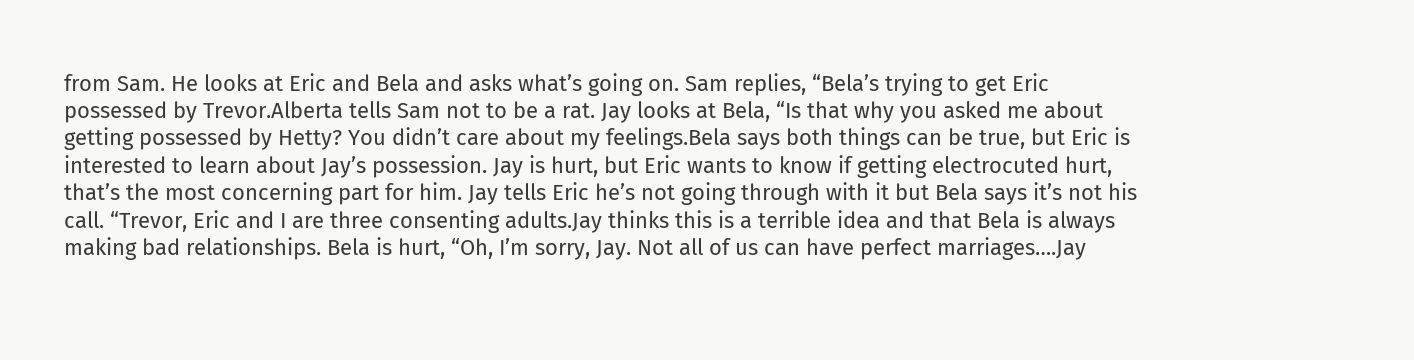from Sam. He looks at Eric and Bela and asks what’s going on. Sam replies, “Bela’s trying to get Eric possessed by Trevor.Alberta tells Sam not to be a rat. Jay looks at Bela, “Is that why you asked me about getting possessed by Hetty? You didn’t care about my feelings.Bela says both things can be true, but Eric is interested to learn about Jay’s possession. Jay is hurt, but Eric wants to know if getting electrocuted hurt, that’s the most concerning part for him. Jay tells Eric he’s not going through with it but Bela says it’s not his call. “Trevor, Eric and I are three consenting adults.Jay thinks this is a terrible idea and that Bela is always making bad relationships. Bela is hurt, “Oh, I’m sorry, Jay. Not all of us can have perfect marriages….Jay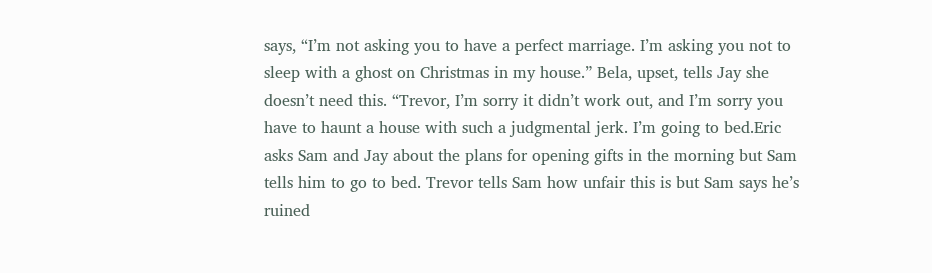says, “I’m not asking you to have a perfect marriage. I’m asking you not to sleep with a ghost on Christmas in my house.” Bela, upset, tells Jay she doesn’t need this. “Trevor, I’m sorry it didn’t work out, and I’m sorry you have to haunt a house with such a judgmental jerk. I’m going to bed.Eric asks Sam and Jay about the plans for opening gifts in the morning but Sam tells him to go to bed. Trevor tells Sam how unfair this is but Sam says he’s ruined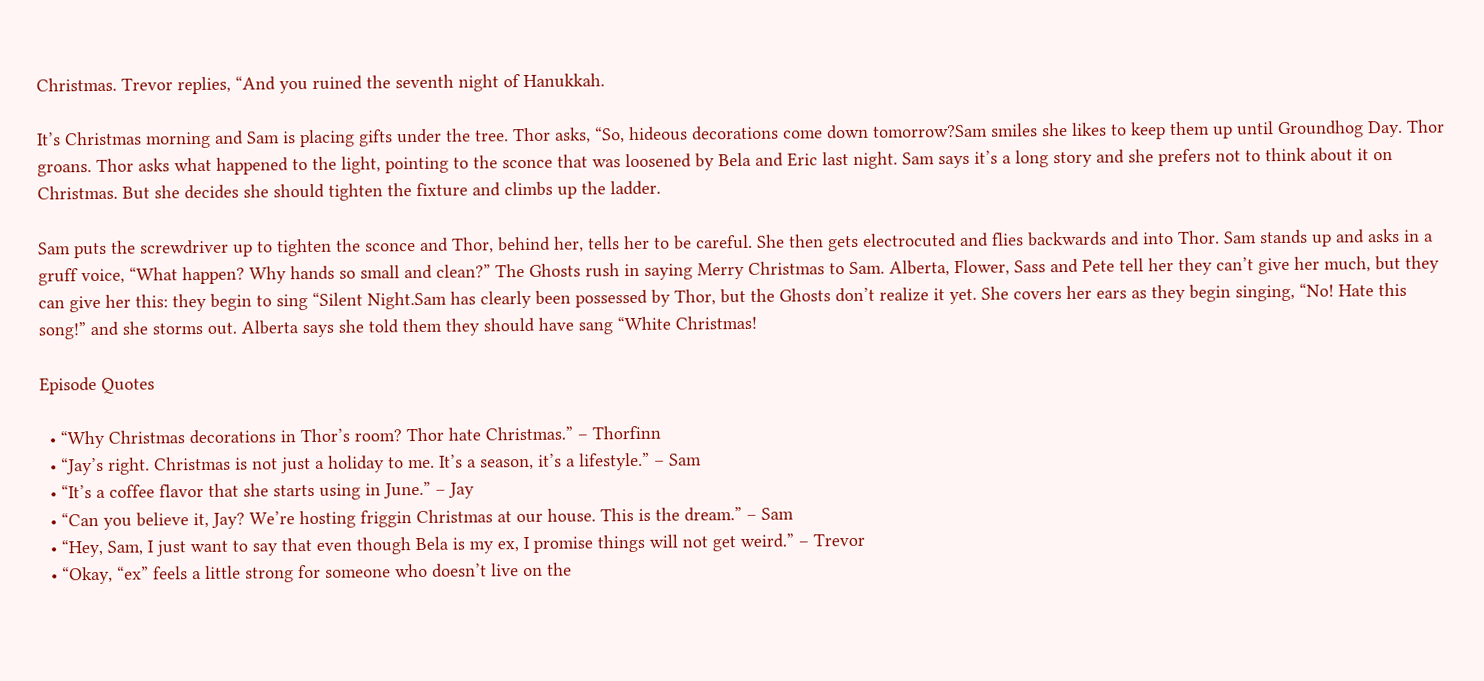Christmas. Trevor replies, “And you ruined the seventh night of Hanukkah.

It’s Christmas morning and Sam is placing gifts under the tree. Thor asks, “So, hideous decorations come down tomorrow?Sam smiles she likes to keep them up until Groundhog Day. Thor groans. Thor asks what happened to the light, pointing to the sconce that was loosened by Bela and Eric last night. Sam says it’s a long story and she prefers not to think about it on Christmas. But she decides she should tighten the fixture and climbs up the ladder.

Sam puts the screwdriver up to tighten the sconce and Thor, behind her, tells her to be careful. She then gets electrocuted and flies backwards and into Thor. Sam stands up and asks in a gruff voice, “What happen? Why hands so small and clean?” The Ghosts rush in saying Merry Christmas to Sam. Alberta, Flower, Sass and Pete tell her they can’t give her much, but they can give her this: they begin to sing “Silent Night.Sam has clearly been possessed by Thor, but the Ghosts don’t realize it yet. She covers her ears as they begin singing, “No! Hate this song!” and she storms out. Alberta says she told them they should have sang “White Christmas!

Episode Quotes

  • “Why Christmas decorations in Thor’s room? Thor hate Christmas.” – Thorfinn
  • “Jay’s right. Christmas is not just a holiday to me. It’s a season, it’s a lifestyle.” – Sam
  • “It’s a coffee flavor that she starts using in June.” – Jay
  • “Can you believe it, Jay? We’re hosting friggin Christmas at our house. This is the dream.” – Sam
  • “Hey, Sam, I just want to say that even though Bela is my ex, I promise things will not get weird.” – Trevor
  • “Okay, “ex” feels a little strong for someone who doesn’t live on the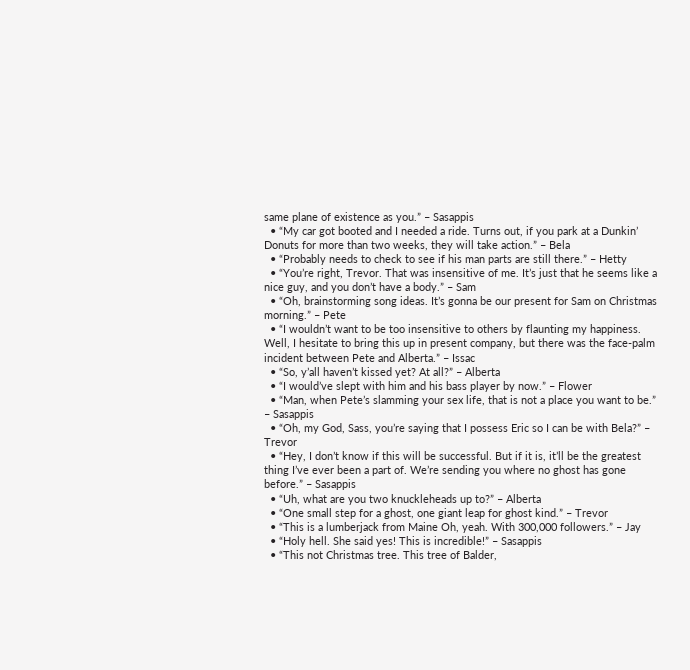same plane of existence as you.” – Sasappis
  • “My car got booted and I needed a ride. Turns out, if you park at a Dunkin’ Donuts for more than two weeks, they will take action.” – Bela
  • “Probably needs to check to see if his man parts are still there.” – Hetty
  • “You’re right, Trevor. That was insensitive of me. It’s just that he seems like a nice guy, and you don’t have a body.” – Sam
  • “Oh, brainstorming song ideas. It’s gonna be our present for Sam on Christmas morning.” – Pete
  • “I wouldn’t want to be too insensitive to others by flaunting my happiness. Well, I hesitate to bring this up in present company, but there was the face-palm incident between Pete and Alberta.” – Issac
  • “So, y’all haven’t kissed yet? At all?” – Alberta
  • “I would’ve slept with him and his bass player by now.” – Flower
  • “Man, when Pete’s slamming your sex life, that is not a place you want to be.” – Sasappis
  • “Oh, my God, Sass, you’re saying that I possess Eric so I can be with Bela?” – Trevor
  • “Hey, I don’t know if this will be successful. But if it is, it’ll be the greatest thing I’ve ever been a part of. We’re sending you where no ghost has gone before.” – Sasappis
  • “Uh, what are you two knuckleheads up to?” – Alberta
  • “One small step for a ghost, one giant leap for ghost kind.” – Trevor
  • “This is a lumberjack from Maine Oh, yeah. With 300,000 followers.” – Jay
  • “Holy hell. She said yes! This is incredible!” – Sasappis
  • “This not Christmas tree. This tree of Balder,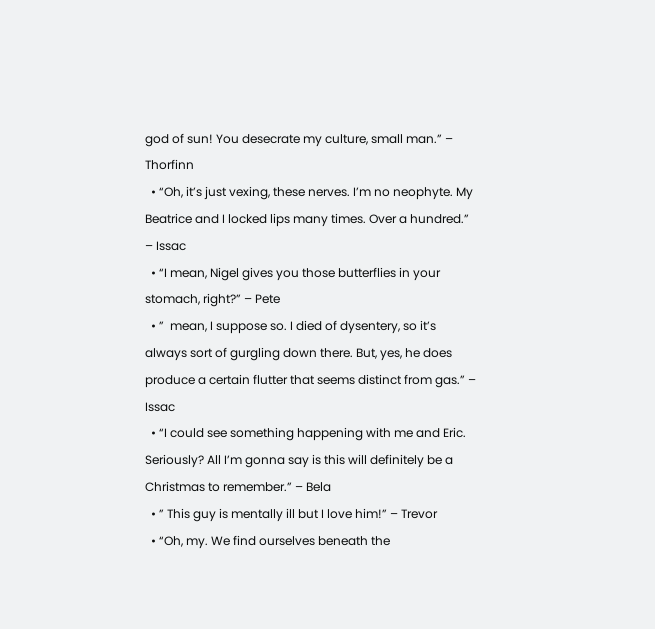god of sun! You desecrate my culture, small man.” – Thorfinn
  • “Oh, it’s just vexing, these nerves. I’m no neophyte. My Beatrice and I locked lips many times. Over a hundred.” – Issac
  • “I mean, Nigel gives you those butterflies in your stomach, right?” – Pete
  • ”  mean, I suppose so. I died of dysentery, so it’s always sort of gurgling down there. But, yes, he does produce a certain flutter that seems distinct from gas.” – Issac
  • “I could see something happening with me and Eric. Seriously? All I’m gonna say is this will definitely be a Christmas to remember.” – Bela
  • ” This guy is mentally ill but I love him!” – Trevor
  • “Oh, my. We find ourselves beneath the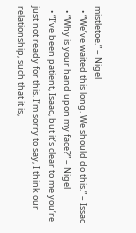mistletoe.” – Nigel
  • “We’ve waited this long. We should do this.” – Issac
  • “Why is your hand upon my face?” – Nigel
  • “I’ve been patient, Isaac, but it’s clear to me you’re just not ready for this. I’m sorry to say, I think our relationship, such that it is,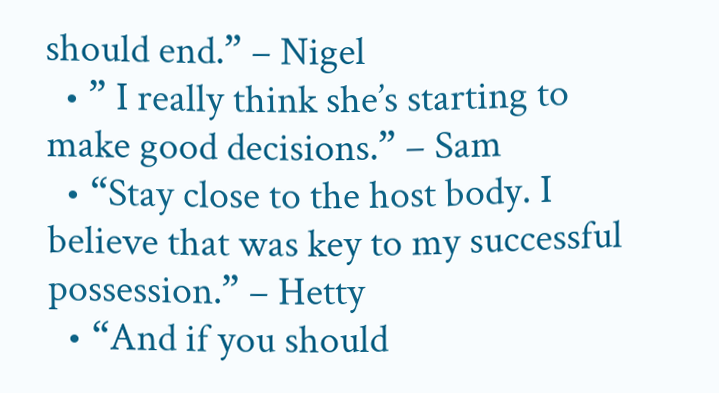should end.” – Nigel
  • ” I really think she’s starting to make good decisions.” – Sam
  • “Stay close to the host body. I believe that was key to my successful possession.” – Hetty
  • “And if you should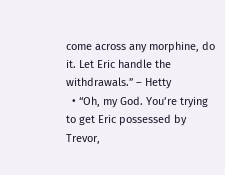come across any morphine, do it. Let Eric handle the withdrawals.” – Hetty
  • “Oh, my God. You’re trying to get Eric possessed by Trevor,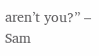aren’t you?” – Sam